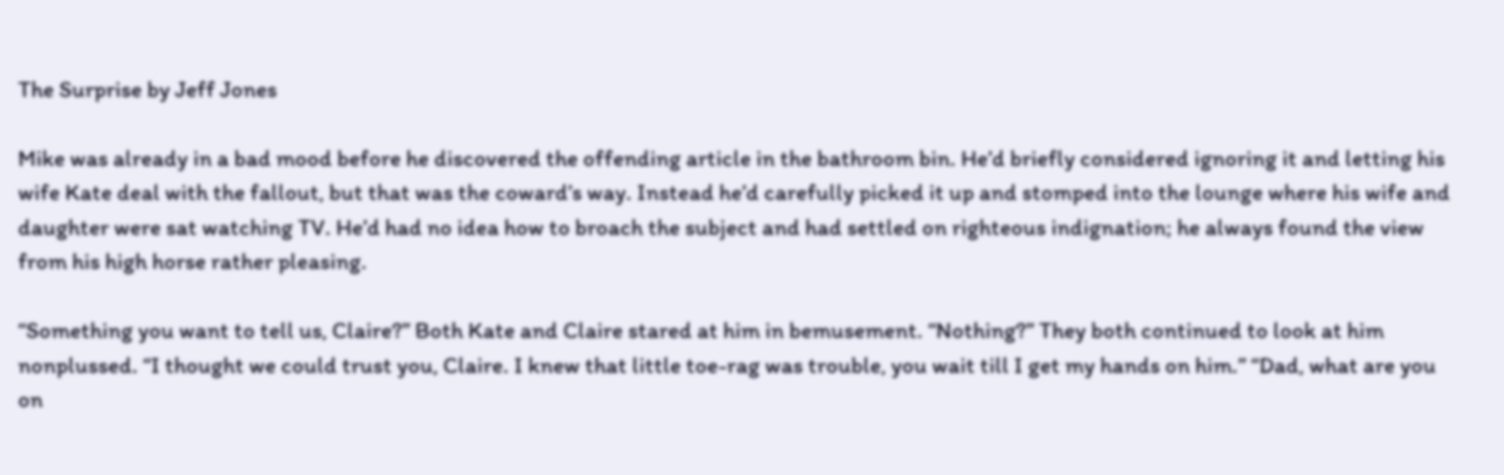The Surprise by Jeff Jones

Mike was already in a bad mood before he discovered the offending article in the bathroom bin. He’d briefly considered ignoring it and letting his wife Kate deal with the fallout, but that was the coward’s way. Instead he’d carefully picked it up and stomped into the lounge where his wife and daughter were sat watching TV. He’d had no idea how to broach the subject and had settled on righteous indignation; he always found the view from his high horse rather pleasing.

“Something you want to tell us, Claire?” Both Kate and Claire stared at him in bemusement. “Nothing?” They both continued to look at him nonplussed. “I thought we could trust you, Claire. I knew that little toe-rag was trouble, you wait till I get my hands on him.” “Dad, what are you on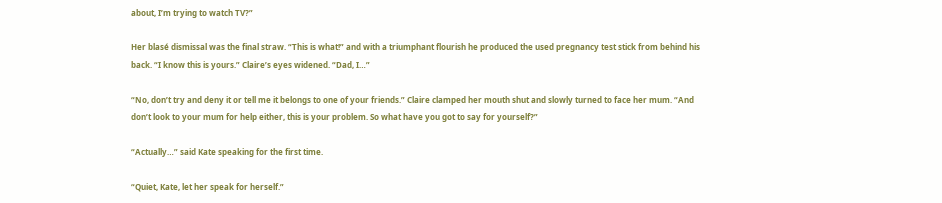about, I’m trying to watch TV?”

Her blasé dismissal was the final straw. “This is what!” and with a triumphant flourish he produced the used pregnancy test stick from behind his back. “I know this is yours.” Claire’s eyes widened. “Dad, I…”

“No, don’t try and deny it or tell me it belongs to one of your friends.” Claire clamped her mouth shut and slowly turned to face her mum. “And don’t look to your mum for help either, this is your problem. So what have you got to say for yourself?”

“Actually…” said Kate speaking for the first time.

“Quiet, Kate, let her speak for herself.”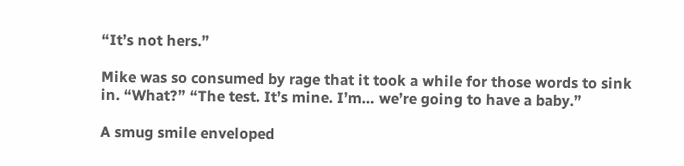“It’s not hers.”

Mike was so consumed by rage that it took a while for those words to sink in. “What?” “The test. It’s mine. I’m… we’re going to have a baby.”

A smug smile enveloped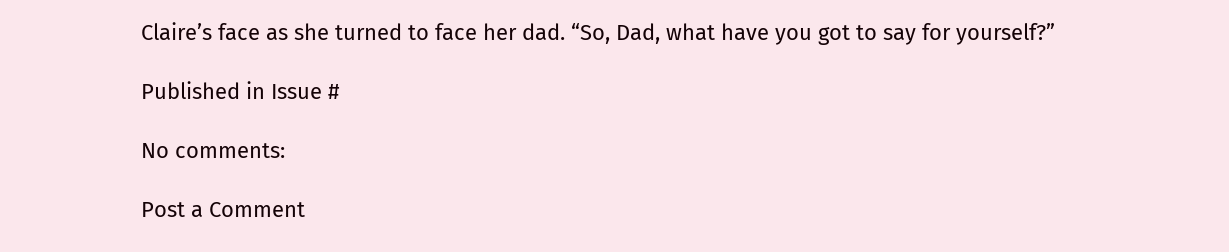Claire’s face as she turned to face her dad. “So, Dad, what have you got to say for yourself?”

Published in Issue #

No comments:

Post a Comment